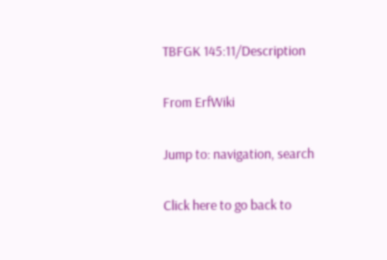TBFGK 145:11/Description

From ErfWiki

Jump to: navigation, search

Click here to go back to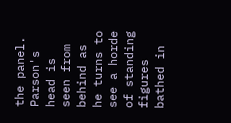the panel.
Parson's head is seen from behind as he turns to see a horde of standing figures bathed in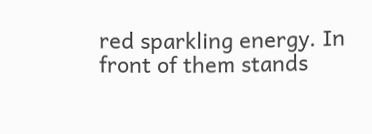red sparkling energy. In front of them stands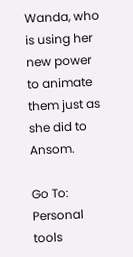Wanda, who is using her new power to animate them just as she did to Ansom.

Go To:
Personal tools